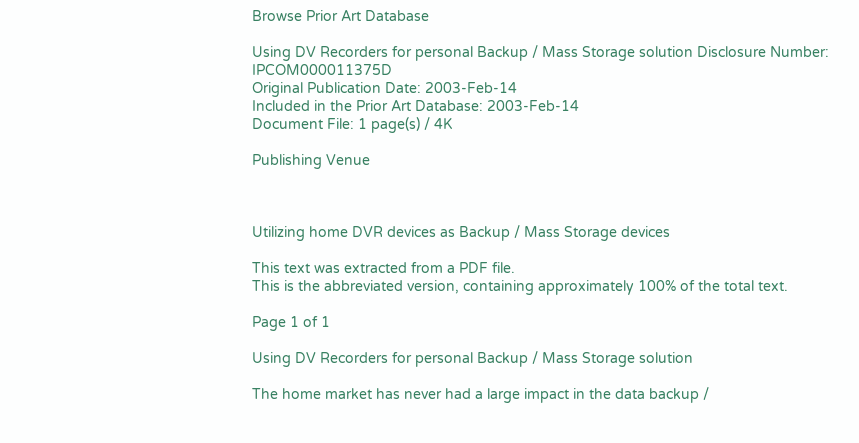Browse Prior Art Database

Using DV Recorders for personal Backup / Mass Storage solution Disclosure Number: IPCOM000011375D
Original Publication Date: 2003-Feb-14
Included in the Prior Art Database: 2003-Feb-14
Document File: 1 page(s) / 4K

Publishing Venue



Utilizing home DVR devices as Backup / Mass Storage devices

This text was extracted from a PDF file.
This is the abbreviated version, containing approximately 100% of the total text.

Page 1 of 1

Using DV Recorders for personal Backup / Mass Storage solution

The home market has never had a large impact in the data backup /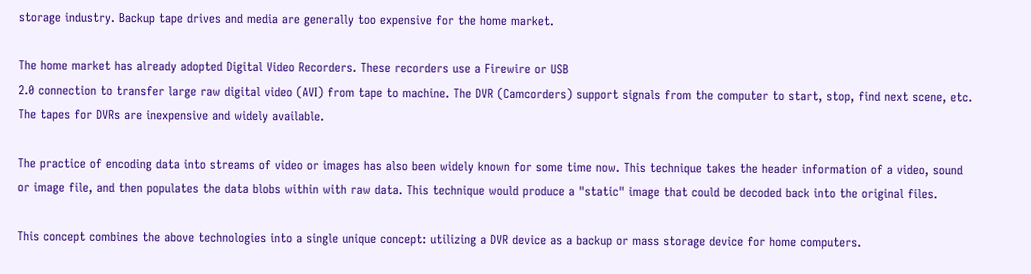storage industry. Backup tape drives and media are generally too expensive for the home market.

The home market has already adopted Digital Video Recorders. These recorders use a Firewire or USB
2.0 connection to transfer large raw digital video (AVI) from tape to machine. The DVR (Camcorders) support signals from the computer to start, stop, find next scene, etc. The tapes for DVRs are inexpensive and widely available.

The practice of encoding data into streams of video or images has also been widely known for some time now. This technique takes the header information of a video, sound or image file, and then populates the data blobs within with raw data. This technique would produce a "static" image that could be decoded back into the original files.

This concept combines the above technologies into a single unique concept: utilizing a DVR device as a backup or mass storage device for home computers.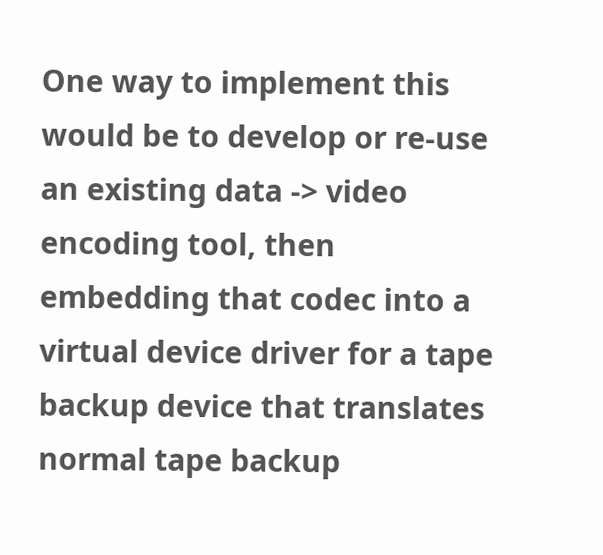One way to implement this would be to develop or re-use an existing data -> video encoding tool, then embedding that codec into a virtual device driver for a tape backup device that translates normal tape backup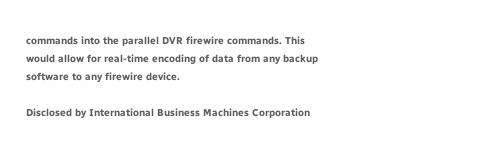commands into the parallel DVR firewire commands. This would allow for real-time encoding of data from any backup software to any firewire device.

Disclosed by International Business Machines Corporation